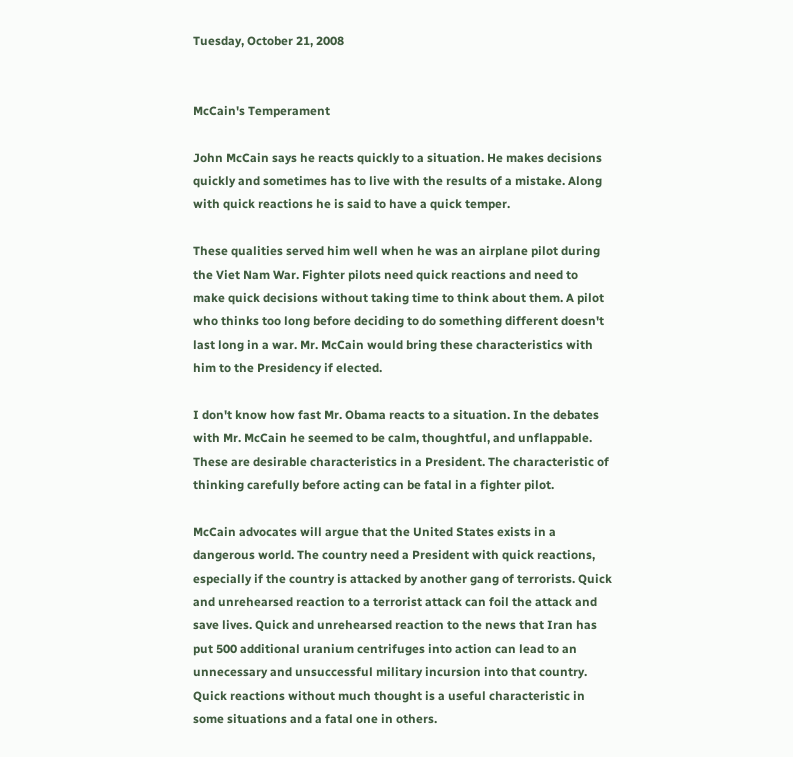Tuesday, October 21, 2008


McCain's Temperament

John McCain says he reacts quickly to a situation. He makes decisions quickly and sometimes has to live with the results of a mistake. Along with quick reactions he is said to have a quick temper.

These qualities served him well when he was an airplane pilot during the Viet Nam War. Fighter pilots need quick reactions and need to make quick decisions without taking time to think about them. A pilot who thinks too long before deciding to do something different doesn't last long in a war. Mr. McCain would bring these characteristics with him to the Presidency if elected.

I don't know how fast Mr. Obama reacts to a situation. In the debates with Mr. McCain he seemed to be calm, thoughtful, and unflappable. These are desirable characteristics in a President. The characteristic of thinking carefully before acting can be fatal in a fighter pilot.

McCain advocates will argue that the United States exists in a dangerous world. The country need a President with quick reactions, especially if the country is attacked by another gang of terrorists. Quick and unrehearsed reaction to a terrorist attack can foil the attack and save lives. Quick and unrehearsed reaction to the news that Iran has put 500 additional uranium centrifuges into action can lead to an unnecessary and unsuccessful military incursion into that country. Quick reactions without much thought is a useful characteristic in some situations and a fatal one in others.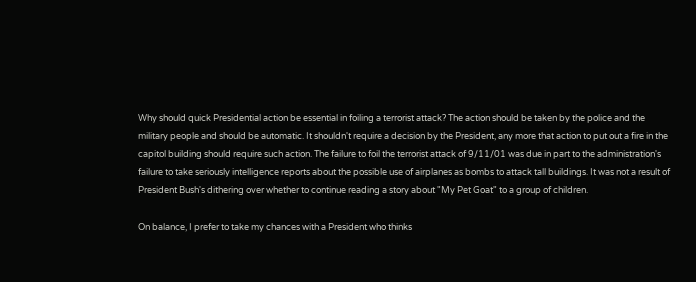Why should quick Presidential action be essential in foiling a terrorist attack? The action should be taken by the police and the military people and should be automatic. It shouldn't require a decision by the President, any more that action to put out a fire in the capitol building should require such action. The failure to foil the terrorist attack of 9/11/01 was due in part to the administration's failure to take seriously intelligence reports about the possible use of airplanes as bombs to attack tall buildings. It was not a result of President Bush's dithering over whether to continue reading a story about "My Pet Goat" to a group of children.

On balance, I prefer to take my chances with a President who thinks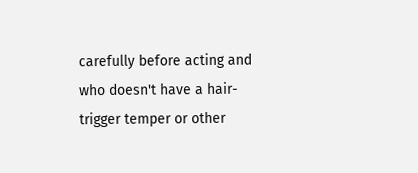carefully before acting and who doesn't have a hair-trigger temper or other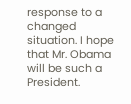response to a changed situation. I hope that Mr. Obama will be such a President.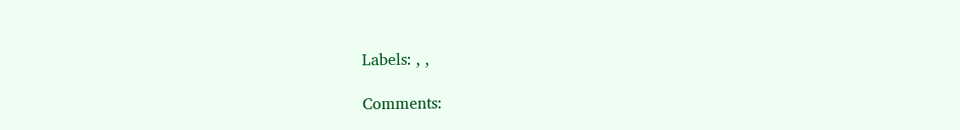Labels: , ,

Comments: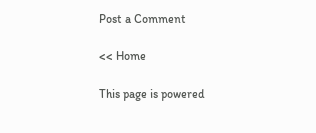Post a Comment

<< Home

This page is powered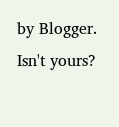by Blogger. Isn't yours?